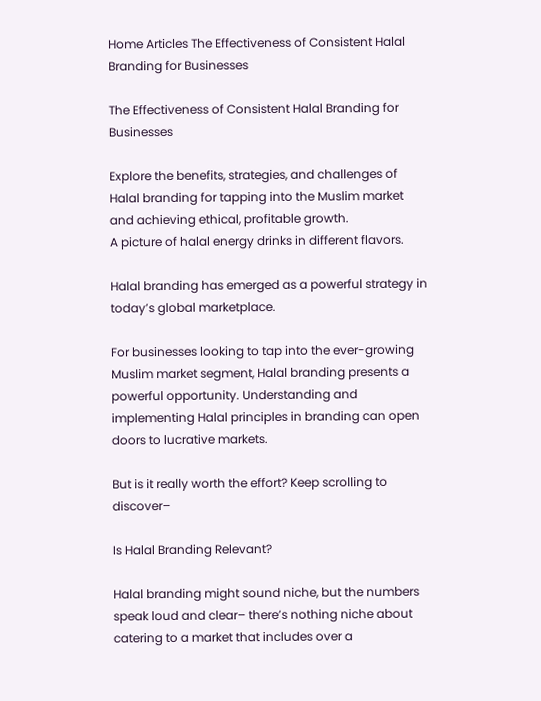Home Articles The Effectiveness of Consistent Halal Branding for Businesses

The Effectiveness of Consistent Halal Branding for Businesses

Explore the benefits, strategies, and challenges of Halal branding for tapping into the Muslim market and achieving ethical, profitable growth.
A picture of halal energy drinks in different flavors.

Halal branding has emerged as a powerful strategy in today’s global marketplace.

For businesses looking to tap into the ever-growing Muslim market segment, Halal branding presents a powerful opportunity. Understanding and implementing Halal principles in branding can open doors to lucrative markets.

But is it really worth the effort? Keep scrolling to discover–

Is Halal Branding Relevant?

Halal branding might sound niche, but the numbers speak loud and clear– there’s nothing niche about catering to a market that includes over a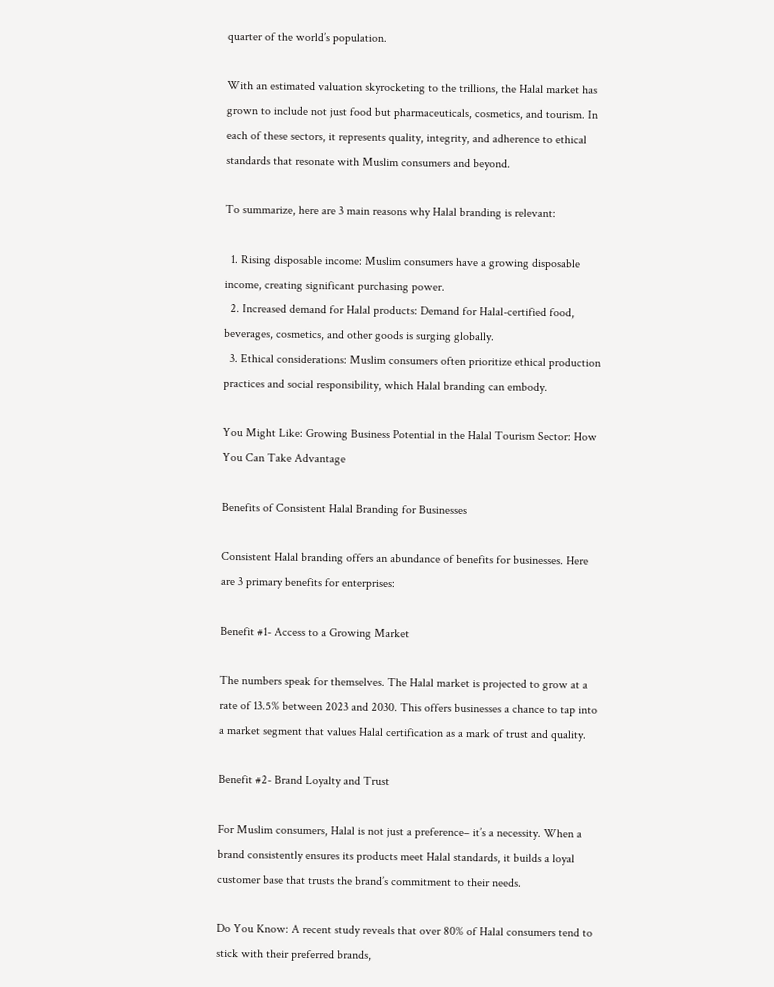quarter of the world’s population.

With an estimated valuation skyrocketing to the trillions, the Halal market has grown to include not just food but pharmaceuticals, cosmetics, and tourism. In each of these sectors, it represents quality, integrity, and adherence to ethical standards that resonate with Muslim consumers and beyond.

To summarize, here are 3 main reasons why Halal branding is relevant:

  1. Rising disposable income: Muslim consumers have a growing disposable income, creating significant purchasing power.
  2. Increased demand for Halal products: Demand for Halal-certified food, beverages, cosmetics, and other goods is surging globally.
  3. Ethical considerations: Muslim consumers often prioritize ethical production practices and social responsibility, which Halal branding can embody.

You Might Like: Growing Business Potential in the Halal Tourism Sector: How You Can Take Advantage

Benefits of Consistent Halal Branding for Businesses

Consistent Halal branding offers an abundance of benefits for businesses. Here are 3 primary benefits for enterprises:

Benefit #1- Access to a Growing Market

The numbers speak for themselves. The Halal market is projected to grow at a rate of 13.5% between 2023 and 2030. This offers businesses a chance to tap into a market segment that values Halal certification as a mark of trust and quality.

Benefit #2- Brand Loyalty and Trust

For Muslim consumers, Halal is not just a preference– it’s a necessity. When a brand consistently ensures its products meet Halal standards, it builds a loyal customer base that trusts the brand’s commitment to their needs.

Do You Know: A recent study reveals that over 80% of Halal consumers tend to stick with their preferred brands,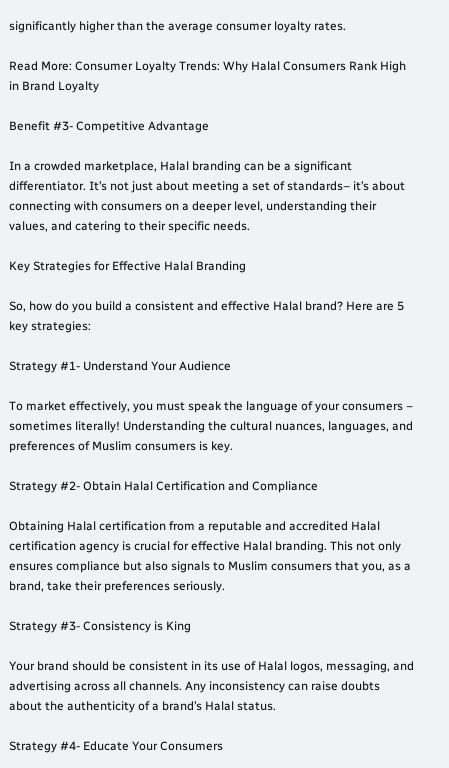significantly higher than the average consumer loyalty rates.

Read More: Consumer Loyalty Trends: Why Halal Consumers Rank High in Brand Loyalty

Benefit #3- Competitive Advantage

In a crowded marketplace, Halal branding can be a significant differentiator. It’s not just about meeting a set of standards– it’s about connecting with consumers on a deeper level, understanding their values, and catering to their specific needs.

Key Strategies for Effective Halal Branding

So, how do you build a consistent and effective Halal brand? Here are 5 key strategies:

Strategy #1- Understand Your Audience

To market effectively, you must speak the language of your consumers – sometimes literally! Understanding the cultural nuances, languages, and preferences of Muslim consumers is key.

Strategy #2- Obtain Halal Certification and Compliance

Obtaining Halal certification from a reputable and accredited Halal certification agency is crucial for effective Halal branding. This not only ensures compliance but also signals to Muslim consumers that you, as a brand, take their preferences seriously.

Strategy #3- Consistency is King

Your brand should be consistent in its use of Halal logos, messaging, and advertising across all channels. Any inconsistency can raise doubts about the authenticity of a brand’s Halal status.

Strategy #4- Educate Your Consumers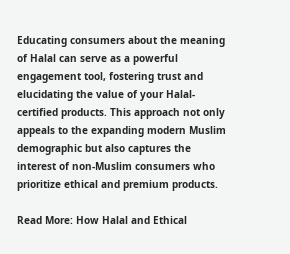Educating consumers about the meaning of Halal can serve as a powerful engagement tool, fostering trust and elucidating the value of your Halal-certified products. This approach not only appeals to the expanding modern Muslim demographic but also captures the interest of non-Muslim consumers who prioritize ethical and premium products.

Read More: How Halal and Ethical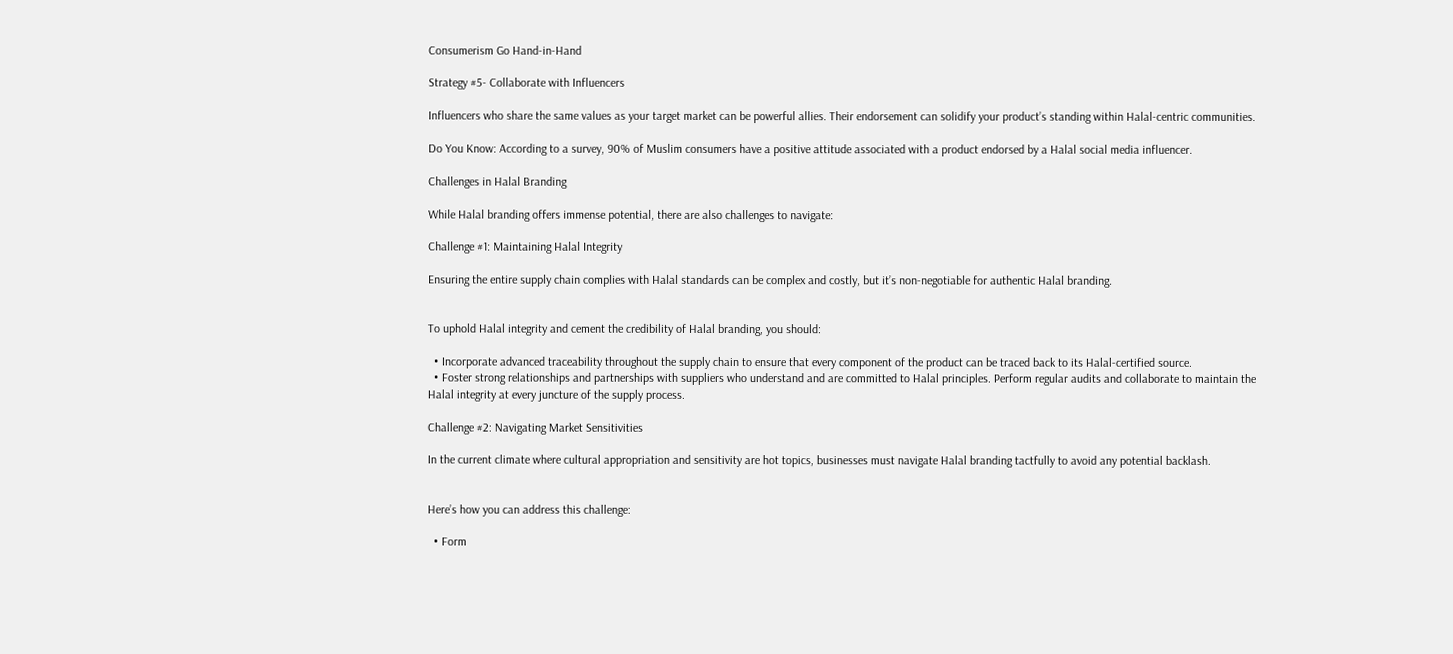Consumerism Go Hand-in-Hand

Strategy #5- Collaborate with Influencers

Influencers who share the same values as your target market can be powerful allies. Their endorsement can solidify your product’s standing within Halal-centric communities.

Do You Know: According to a survey, 90% of Muslim consumers have a positive attitude associated with a product endorsed by a Halal social media influencer.

Challenges in Halal Branding

While Halal branding offers immense potential, there are also challenges to navigate:

Challenge #1: Maintaining Halal Integrity

Ensuring the entire supply chain complies with Halal standards can be complex and costly, but it’s non-negotiable for authentic Halal branding.


To uphold Halal integrity and cement the credibility of Halal branding, you should:

  • Incorporate advanced traceability throughout the supply chain to ensure that every component of the product can be traced back to its Halal-certified source.
  • Foster strong relationships and partnerships with suppliers who understand and are committed to Halal principles. Perform regular audits and collaborate to maintain the Halal integrity at every juncture of the supply process.

Challenge #2: Navigating Market Sensitivities

In the current climate where cultural appropriation and sensitivity are hot topics, businesses must navigate Halal branding tactfully to avoid any potential backlash.


Here’s how you can address this challenge:

  • Form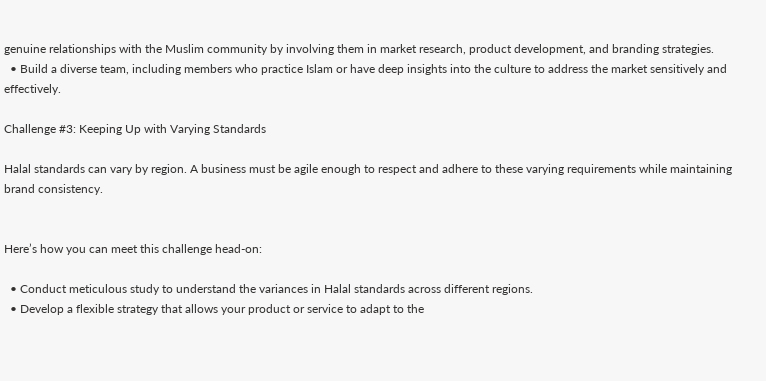genuine relationships with the Muslim community by involving them in market research, product development, and branding strategies.
  • Build a diverse team, including members who practice Islam or have deep insights into the culture to address the market sensitively and effectively.

Challenge #3: Keeping Up with Varying Standards

Halal standards can vary by region. A business must be agile enough to respect and adhere to these varying requirements while maintaining brand consistency.


Here’s how you can meet this challenge head-on:

  • Conduct meticulous study to understand the variances in Halal standards across different regions.
  • Develop a flexible strategy that allows your product or service to adapt to the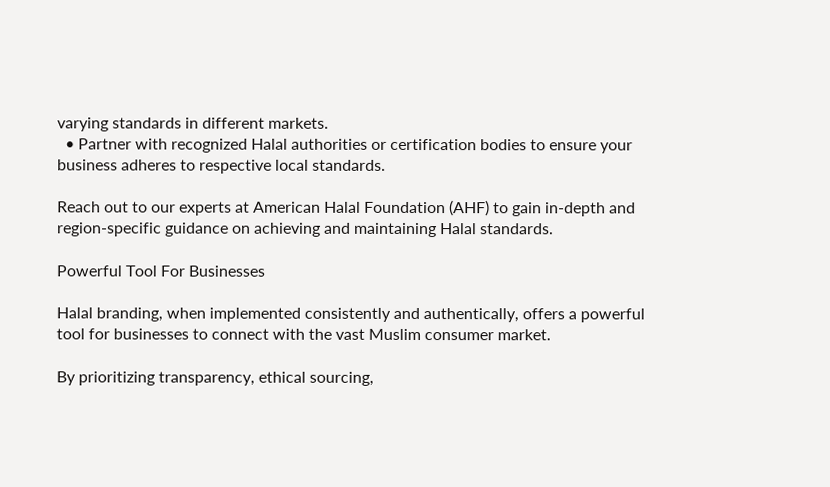varying standards in different markets.
  • Partner with recognized Halal authorities or certification bodies to ensure your business adheres to respective local standards.

Reach out to our experts at American Halal Foundation (AHF) to gain in-depth and region-specific guidance on achieving and maintaining Halal standards.

Powerful Tool For Businesses

Halal branding, when implemented consistently and authentically, offers a powerful tool for businesses to connect with the vast Muslim consumer market.

By prioritizing transparency, ethical sourcing,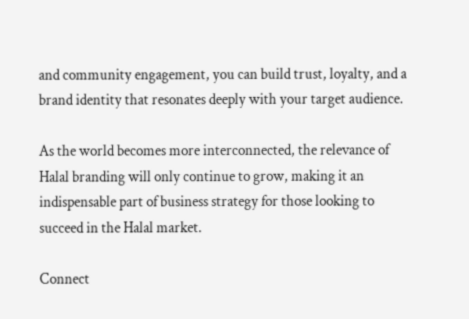and community engagement, you can build trust, loyalty, and a brand identity that resonates deeply with your target audience.

As the world becomes more interconnected, the relevance of Halal branding will only continue to grow, making it an indispensable part of business strategy for those looking to succeed in the Halal market.

Connect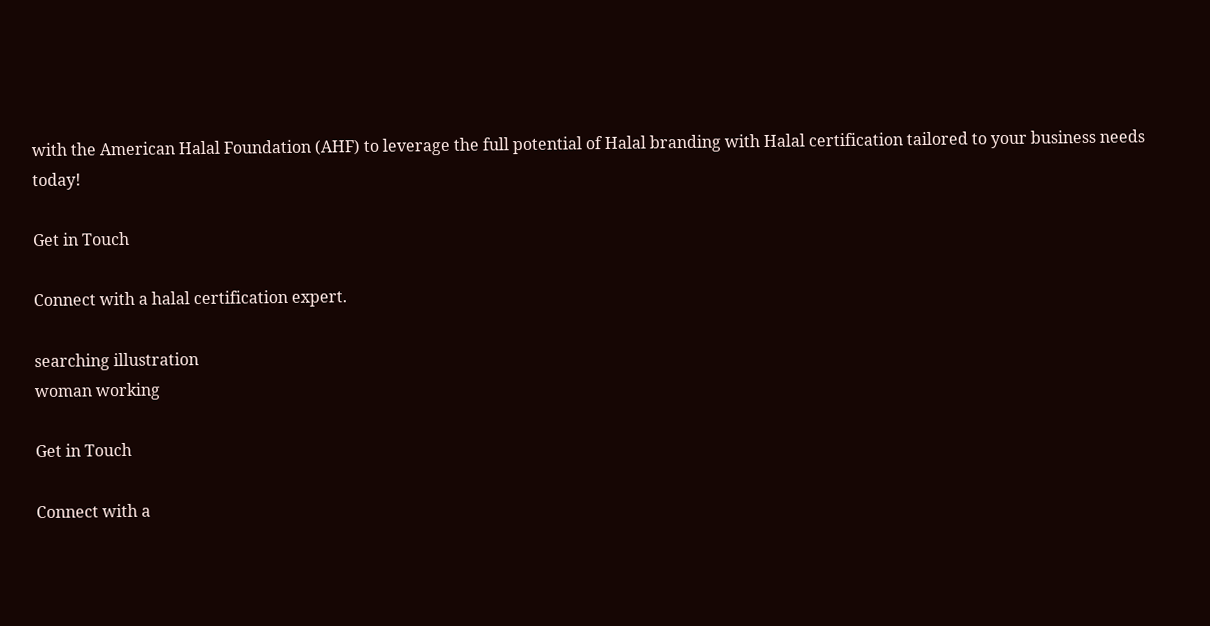with the American Halal Foundation (AHF) to leverage the full potential of Halal branding with Halal certification tailored to your business needs today!

Get in Touch

Connect with a halal certification expert.

searching illustration
woman working

Get in Touch

Connect with a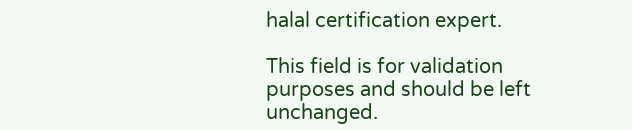halal certification expert.

This field is for validation purposes and should be left unchanged.